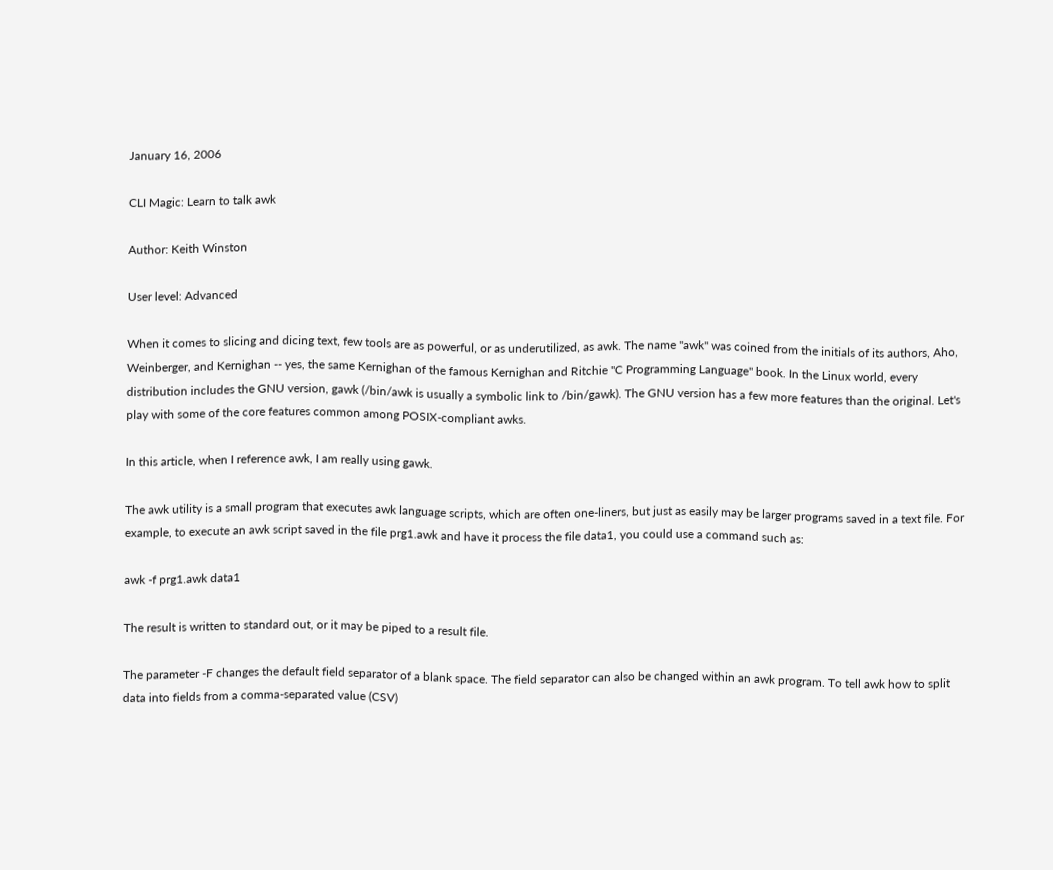January 16, 2006

CLI Magic: Learn to talk awk

Author: Keith Winston

User level: Advanced

When it comes to slicing and dicing text, few tools are as powerful, or as underutilized, as awk. The name "awk" was coined from the initials of its authors, Aho, Weinberger, and Kernighan -- yes, the same Kernighan of the famous Kernighan and Ritchie "C Programming Language" book. In the Linux world, every distribution includes the GNU version, gawk (/bin/awk is usually a symbolic link to /bin/gawk). The GNU version has a few more features than the original. Let's play with some of the core features common among POSIX-compliant awks.

In this article, when I reference awk, I am really using gawk.

The awk utility is a small program that executes awk language scripts, which are often one-liners, but just as easily may be larger programs saved in a text file. For example, to execute an awk script saved in the file prg1.awk and have it process the file data1, you could use a command such as:

awk -f prg1.awk data1

The result is written to standard out, or it may be piped to a result file.

The parameter -F changes the default field separator of a blank space. The field separator can also be changed within an awk program. To tell awk how to split data into fields from a comma-separated value (CSV)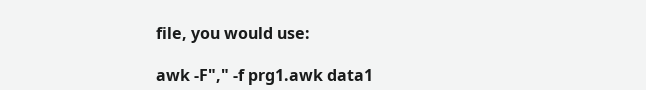file, you would use:

awk -F"," -f prg1.awk data1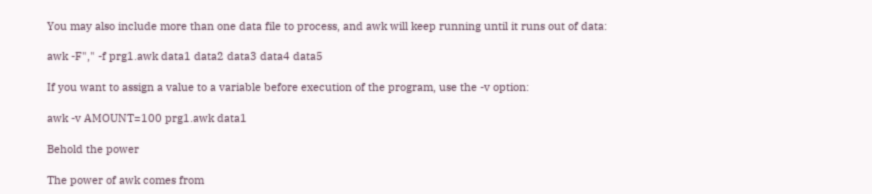You may also include more than one data file to process, and awk will keep running until it runs out of data:

awk -F"," -f prg1.awk data1 data2 data3 data4 data5

If you want to assign a value to a variable before execution of the program, use the -v option:

awk -v AMOUNT=100 prg1.awk data1

Behold the power

The power of awk comes from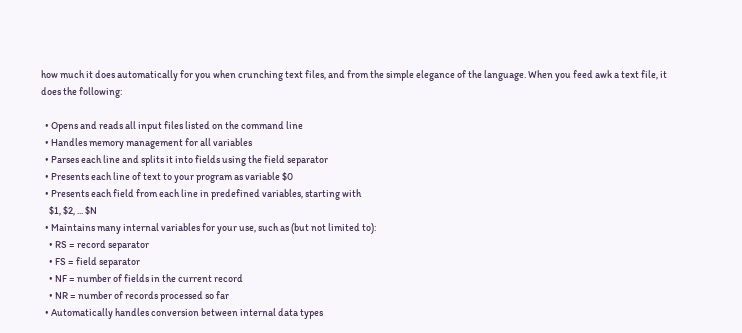how much it does automatically for you when crunching text files, and from the simple elegance of the language. When you feed awk a text file, it does the following:

  • Opens and reads all input files listed on the command line
  • Handles memory management for all variables
  • Parses each line and splits it into fields using the field separator
  • Presents each line of text to your program as variable $0
  • Presents each field from each line in predefined variables, starting with
    $1, $2, ... $N
  • Maintains many internal variables for your use, such as (but not limited to):
    • RS = record separator
    • FS = field separator
    • NF = number of fields in the current record
    • NR = number of records processed so far
  • Automatically handles conversion between internal data types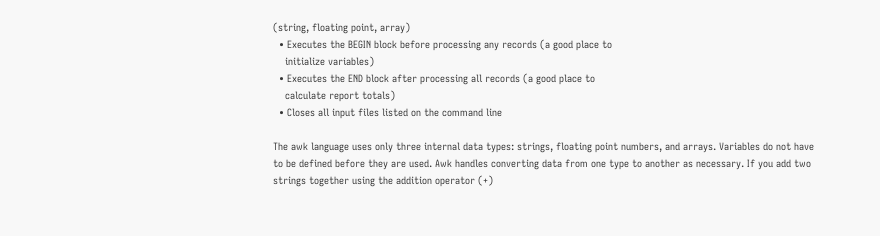(string, floating point, array)
  • Executes the BEGIN block before processing any records (a good place to
    initialize variables)
  • Executes the END block after processing all records (a good place to
    calculate report totals)
  • Closes all input files listed on the command line

The awk language uses only three internal data types: strings, floating point numbers, and arrays. Variables do not have to be defined before they are used. Awk handles converting data from one type to another as necessary. If you add two strings together using the addition operator (+)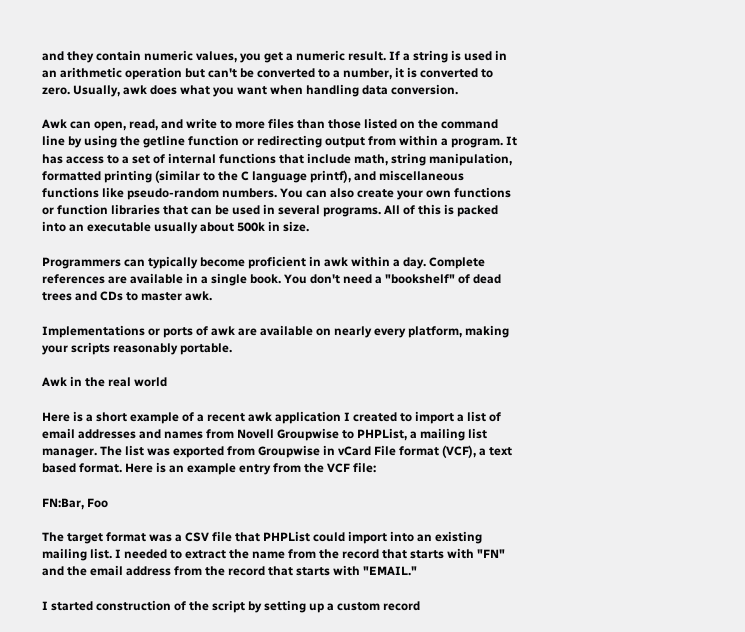and they contain numeric values, you get a numeric result. If a string is used in an arithmetic operation but can't be converted to a number, it is converted to zero. Usually, awk does what you want when handling data conversion.

Awk can open, read, and write to more files than those listed on the command line by using the getline function or redirecting output from within a program. It has access to a set of internal functions that include math, string manipulation, formatted printing (similar to the C language printf), and miscellaneous functions like pseudo-random numbers. You can also create your own functions or function libraries that can be used in several programs. All of this is packed into an executable usually about 500k in size.

Programmers can typically become proficient in awk within a day. Complete references are available in a single book. You don't need a "bookshelf" of dead trees and CDs to master awk.

Implementations or ports of awk are available on nearly every platform, making your scripts reasonably portable.

Awk in the real world

Here is a short example of a recent awk application I created to import a list of email addresses and names from Novell Groupwise to PHPList, a mailing list manager. The list was exported from Groupwise in vCard File format (VCF), a text based format. Here is an example entry from the VCF file:

FN:Bar, Foo

The target format was a CSV file that PHPList could import into an existing mailing list. I needed to extract the name from the record that starts with "FN" and the email address from the record that starts with "EMAIL."

I started construction of the script by setting up a custom record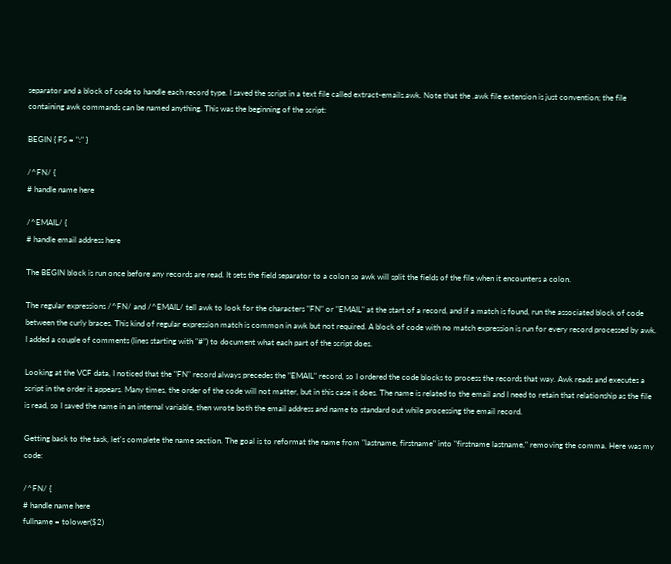separator and a block of code to handle each record type. I saved the script in a text file called extract-emails.awk. Note that the .awk file extension is just convention; the file containing awk commands can be named anything. This was the beginning of the script:

BEGIN { FS = ":" }

/^FN/ {
# handle name here

/^EMAIL/ {
# handle email address here

The BEGIN block is run once before any records are read. It sets the field separator to a colon so awk will split the fields of the file when it encounters a colon.

The regular expressions /^FN/ and /^EMAIL/ tell awk to look for the characters "FN" or "EMAIL" at the start of a record, and if a match is found, run the associated block of code between the curly braces. This kind of regular expression match is common in awk but not required. A block of code with no match expression is run for every record processed by awk. I added a couple of comments (lines starting with "#") to document what each part of the script does.

Looking at the VCF data, I noticed that the "FN" record always precedes the "EMAIL" record, so I ordered the code blocks to process the records that way. Awk reads and executes a script in the order it appears. Many times, the order of the code will not matter, but in this case it does. The name is related to the email and I need to retain that relationship as the file is read, so I saved the name in an internal variable, then wrote both the email address and name to standard out while processing the email record.

Getting back to the task, let's complete the name section. The goal is to reformat the name from "lastname, firstname" into "firstname lastname," removing the comma. Here was my code:

/^FN/ {
# handle name here
fullname = tolower($2)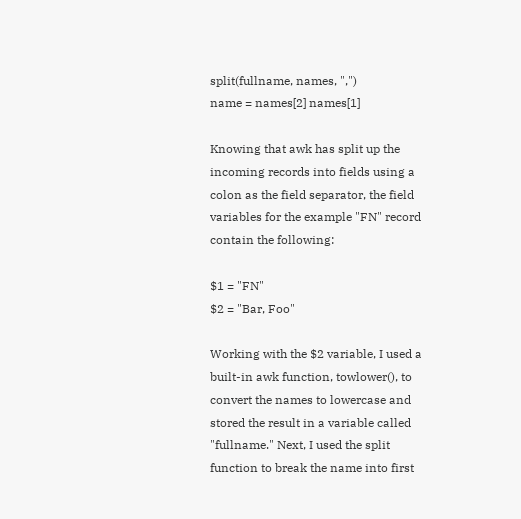split(fullname, names, ",")
name = names[2] names[1]

Knowing that awk has split up the incoming records into fields using a colon as the field separator, the field variables for the example "FN" record contain the following:

$1 = "FN"
$2 = "Bar, Foo"

Working with the $2 variable, I used a built-in awk function, towlower(), to convert the names to lowercase and stored the result in a variable called "fullname." Next, I used the split function to break the name into first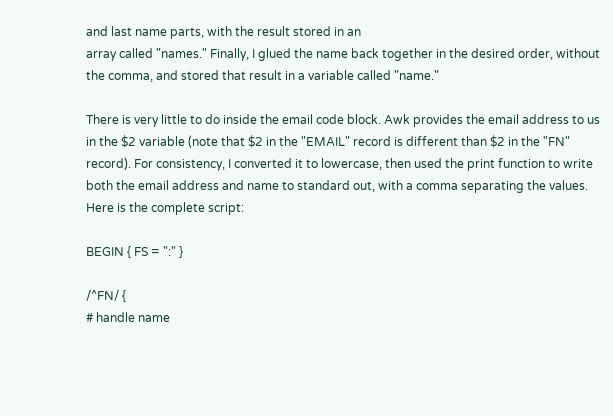and last name parts, with the result stored in an
array called "names." Finally, I glued the name back together in the desired order, without the comma, and stored that result in a variable called "name."

There is very little to do inside the email code block. Awk provides the email address to us in the $2 variable (note that $2 in the "EMAIL" record is different than $2 in the "FN" record). For consistency, I converted it to lowercase, then used the print function to write both the email address and name to standard out, with a comma separating the values. Here is the complete script:

BEGIN { FS = ":" }

/^FN/ {
# handle name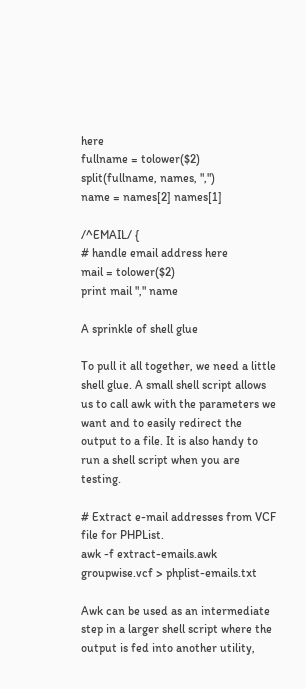here
fullname = tolower($2)
split(fullname, names, ",")
name = names[2] names[1]

/^EMAIL/ {
# handle email address here
mail = tolower($2)
print mail "," name

A sprinkle of shell glue

To pull it all together, we need a little shell glue. A small shell script allows us to call awk with the parameters we want and to easily redirect the output to a file. It is also handy to run a shell script when you are testing.

# Extract e-mail addresses from VCF file for PHPList.
awk -f extract-emails.awk groupwise.vcf > phplist-emails.txt

Awk can be used as an intermediate step in a larger shell script where the output is fed into another utility,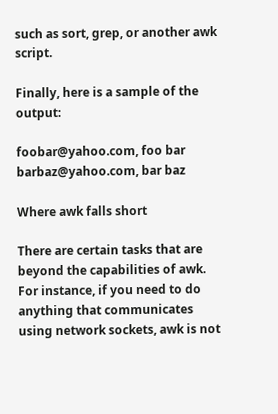such as sort, grep, or another awk script.

Finally, here is a sample of the output:

foobar@yahoo.com, foo bar
barbaz@yahoo.com, bar baz

Where awk falls short

There are certain tasks that are beyond the capabilities of awk. For instance, if you need to do anything that communicates using network sockets, awk is not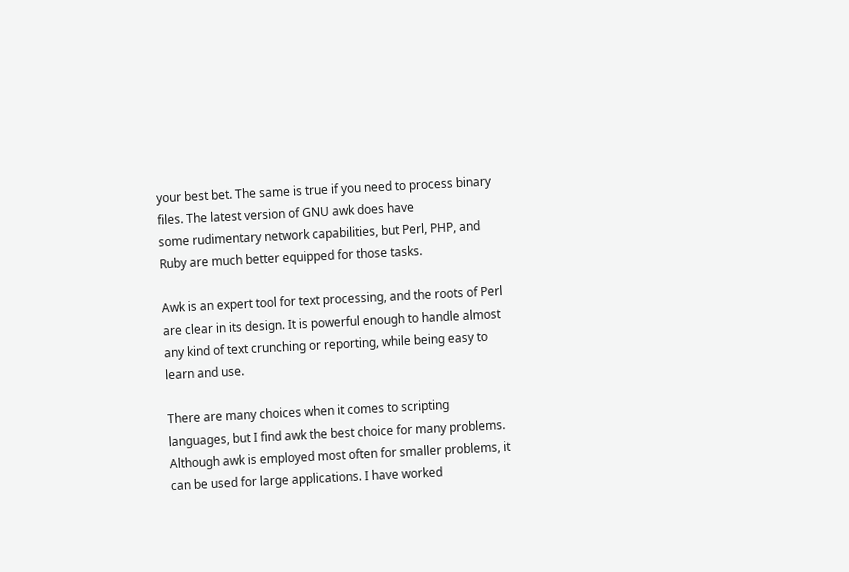your best bet. The same is true if you need to process binary files. The latest version of GNU awk does have
some rudimentary network capabilities, but Perl, PHP, and Ruby are much better equipped for those tasks.

Awk is an expert tool for text processing, and the roots of Perl are clear in its design. It is powerful enough to handle almost any kind of text crunching or reporting, while being easy to learn and use.

There are many choices when it comes to scripting languages, but I find awk the best choice for many problems. Although awk is employed most often for smaller problems, it can be used for large applications. I have worked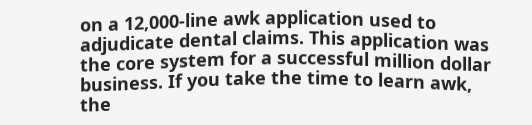on a 12,000-line awk application used to adjudicate dental claims. This application was the core system for a successful million dollar business. If you take the time to learn awk, the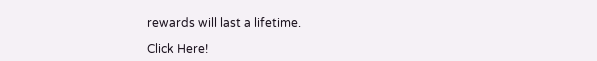rewards will last a lifetime.

Click Here!